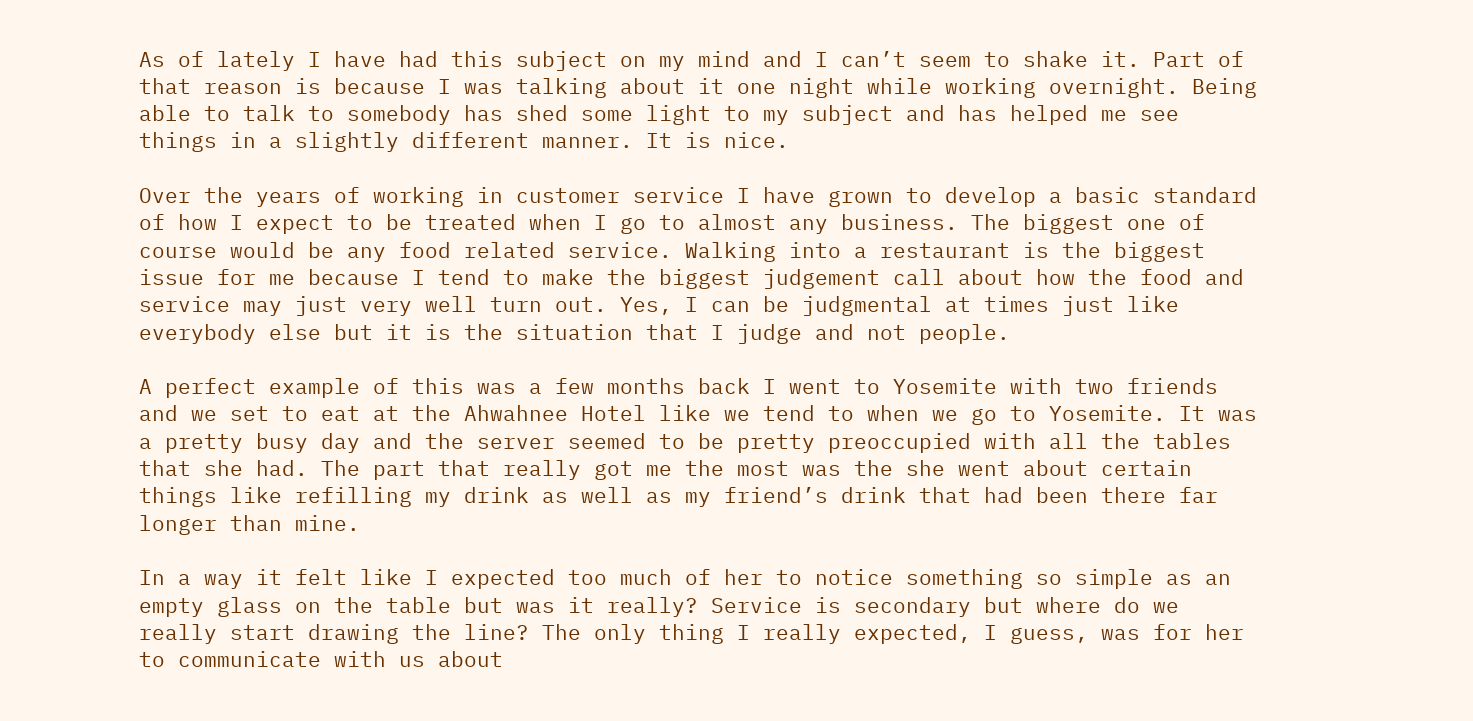As of lately I have had this subject on my mind and I can’t seem to shake it. Part of that reason is because I was talking about it one night while working overnight. Being able to talk to somebody has shed some light to my subject and has helped me see things in a slightly different manner. It is nice.

Over the years of working in customer service I have grown to develop a basic standard of how I expect to be treated when I go to almost any business. The biggest one of course would be any food related service. Walking into a restaurant is the biggest issue for me because I tend to make the biggest judgement call about how the food and service may just very well turn out. Yes, I can be judgmental at times just like everybody else but it is the situation that I judge and not people.

A perfect example of this was a few months back I went to Yosemite with two friends and we set to eat at the Ahwahnee Hotel like we tend to when we go to Yosemite. It was a pretty busy day and the server seemed to be pretty preoccupied with all the tables that she had. The part that really got me the most was the she went about certain things like refilling my drink as well as my friend’s drink that had been there far longer than mine.

In a way it felt like I expected too much of her to notice something so simple as an empty glass on the table but was it really? Service is secondary but where do we really start drawing the line? The only thing I really expected, I guess, was for her to communicate with us about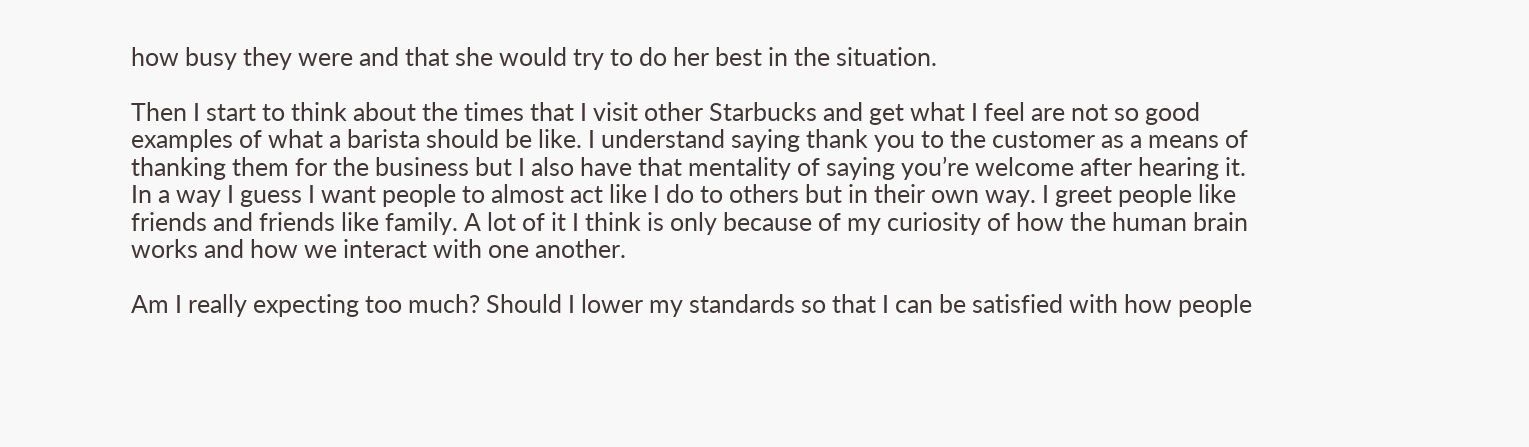how busy they were and that she would try to do her best in the situation.

Then I start to think about the times that I visit other Starbucks and get what I feel are not so good examples of what a barista should be like. I understand saying thank you to the customer as a means of thanking them for the business but I also have that mentality of saying you’re welcome after hearing it. In a way I guess I want people to almost act like I do to others but in their own way. I greet people like friends and friends like family. A lot of it I think is only because of my curiosity of how the human brain works and how we interact with one another.

Am I really expecting too much? Should I lower my standards so that I can be satisfied with how people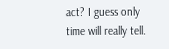act? I guess only time will really tell.